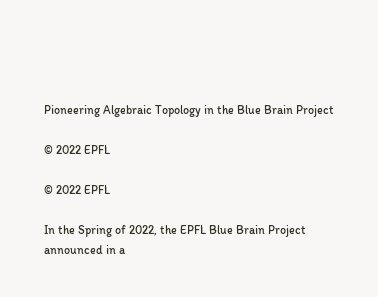Pioneering Algebraic Topology in the Blue Brain Project

© 2022 EPFL

© 2022 EPFL

In the Spring of 2022, the EPFL Blue Brain Project announced in a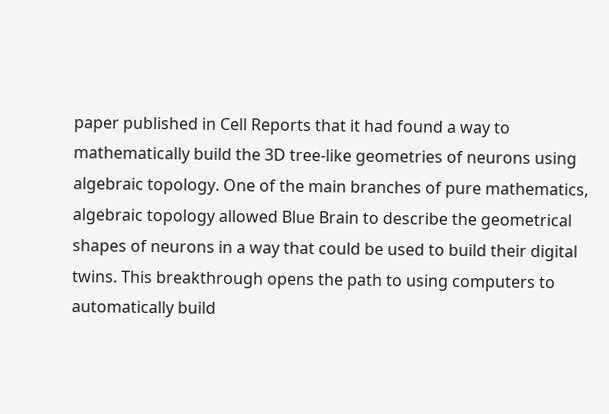paper published in Cell Reports that it had found a way to mathematically build the 3D tree-like geometries of neurons using algebraic topology. One of the main branches of pure mathematics, algebraic topology allowed Blue Brain to describe the geometrical shapes of neurons in a way that could be used to build their digital twins. This breakthrough opens the path to using computers to automatically build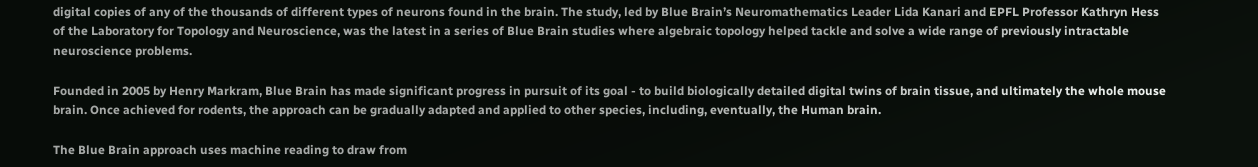digital copies of any of the thousands of different types of neurons found in the brain. The study, led by Blue Brain’s Neuromathematics Leader Lida Kanari and EPFL Professor Kathryn Hess of the Laboratory for Topology and Neuroscience, was the latest in a series of Blue Brain studies where algebraic topology helped tackle and solve a wide range of previously intractable neuroscience problems.

Founded in 2005 by Henry Markram, Blue Brain has made significant progress in pursuit of its goal - to build biologically detailed digital twins of brain tissue, and ultimately the whole mouse brain. Once achieved for rodents, the approach can be gradually adapted and applied to other species, including, eventually, the Human brain.

The Blue Brain approach uses machine reading to draw from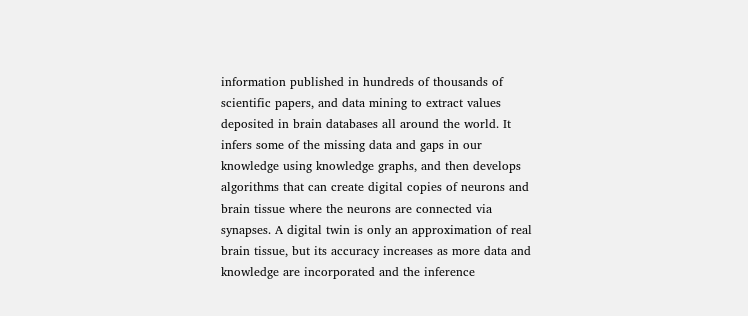information published in hundreds of thousands of scientific papers, and data mining to extract values deposited in brain databases all around the world. It infers some of the missing data and gaps in our knowledge using knowledge graphs, and then develops algorithms that can create digital copies of neurons and brain tissue where the neurons are connected via synapses. A digital twin is only an approximation of real brain tissue, but its accuracy increases as more data and knowledge are incorporated and the inference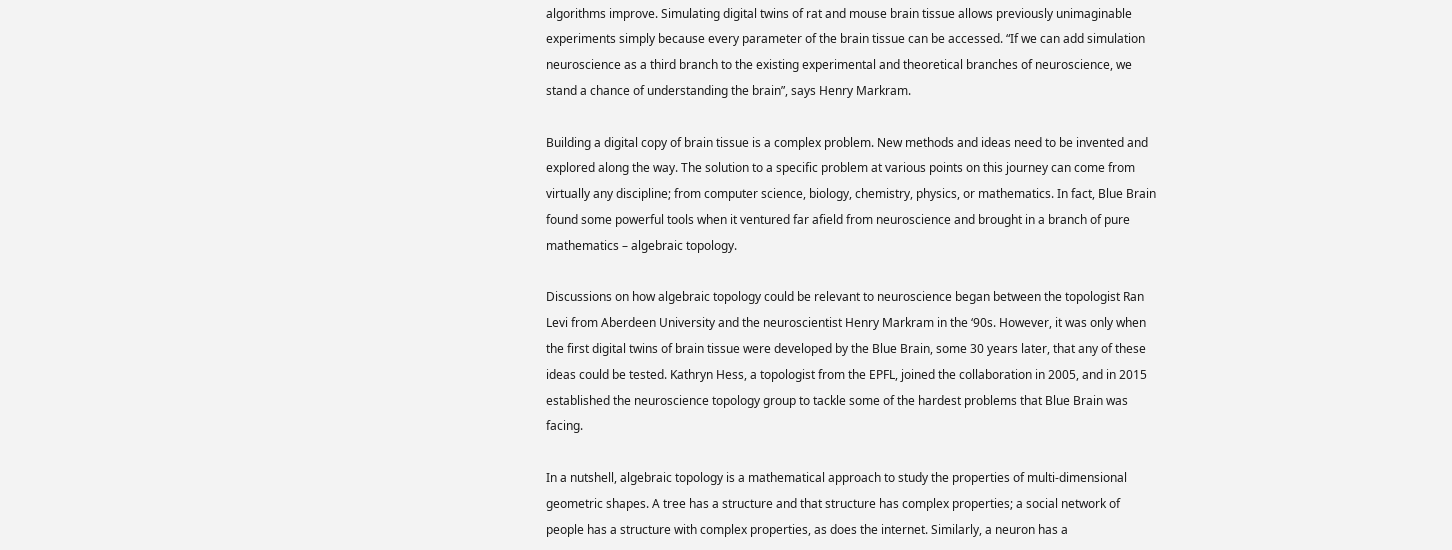algorithms improve. Simulating digital twins of rat and mouse brain tissue allows previously unimaginable experiments simply because every parameter of the brain tissue can be accessed. “If we can add simulation neuroscience as a third branch to the existing experimental and theoretical branches of neuroscience, we stand a chance of understanding the brain”, says Henry Markram.

Building a digital copy of brain tissue is a complex problem. New methods and ideas need to be invented and explored along the way. The solution to a specific problem at various points on this journey can come from virtually any discipline; from computer science, biology, chemistry, physics, or mathematics. In fact, Blue Brain found some powerful tools when it ventured far afield from neuroscience and brought in a branch of pure mathematics – algebraic topology.

Discussions on how algebraic topology could be relevant to neuroscience began between the topologist Ran Levi from Aberdeen University and the neuroscientist Henry Markram in the ‘90s. However, it was only when the first digital twins of brain tissue were developed by the Blue Brain, some 30 years later, that any of these ideas could be tested. Kathryn Hess, a topologist from the EPFL, joined the collaboration in 2005, and in 2015 established the neuroscience topology group to tackle some of the hardest problems that Blue Brain was facing.

In a nutshell, algebraic topology is a mathematical approach to study the properties of multi-dimensional geometric shapes. A tree has a structure and that structure has complex properties; a social network of people has a structure with complex properties, as does the internet. Similarly, a neuron has a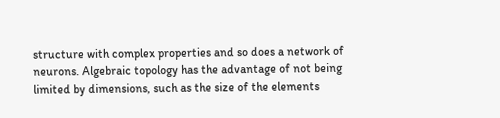structure with complex properties and so does a network of neurons. Algebraic topology has the advantage of not being limited by dimensions, such as the size of the elements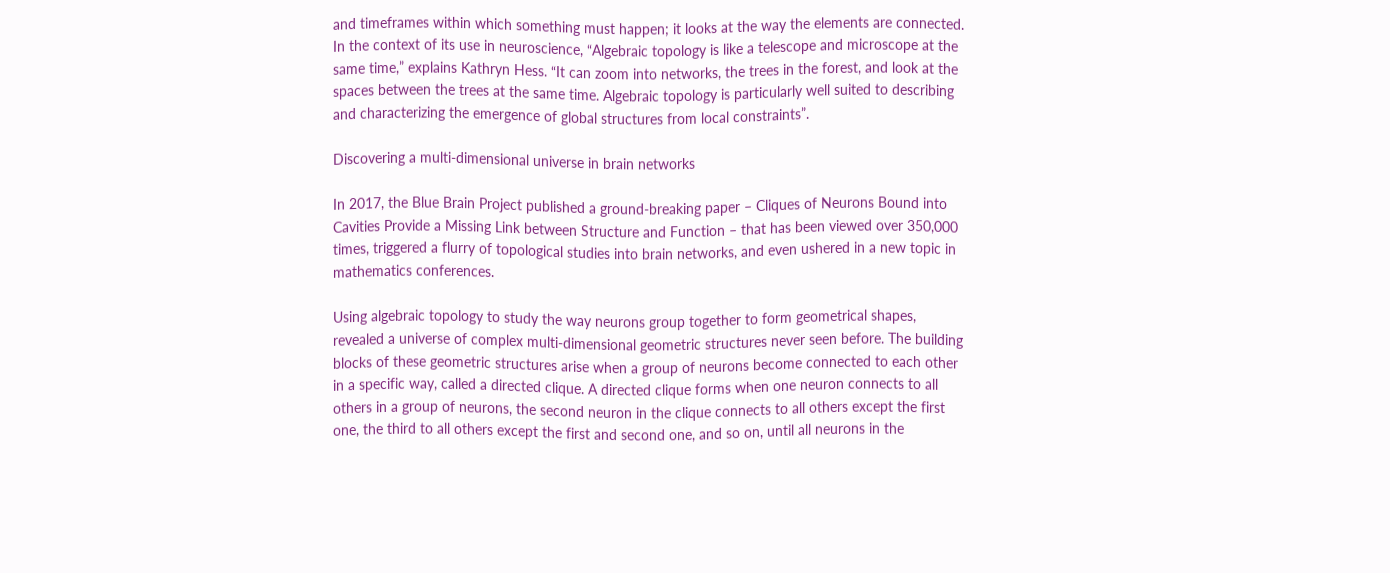and timeframes within which something must happen; it looks at the way the elements are connected. In the context of its use in neuroscience, “Algebraic topology is like a telescope and microscope at the same time,” explains Kathryn Hess. “It can zoom into networks, the trees in the forest, and look at the spaces between the trees at the same time. Algebraic topology is particularly well suited to describing and characterizing the emergence of global structures from local constraints”.

Discovering a multi-dimensional universe in brain networks

In 2017, the Blue Brain Project published a ground-breaking paper – Cliques of Neurons Bound into Cavities Provide a Missing Link between Structure and Function – that has been viewed over 350,000 times, triggered a flurry of topological studies into brain networks, and even ushered in a new topic in mathematics conferences.

Using algebraic topology to study the way neurons group together to form geometrical shapes, revealed a universe of complex multi-dimensional geometric structures never seen before. The building blocks of these geometric structures arise when a group of neurons become connected to each other in a specific way, called a directed clique. A directed clique forms when one neuron connects to all others in a group of neurons, the second neuron in the clique connects to all others except the first one, the third to all others except the first and second one, and so on, until all neurons in the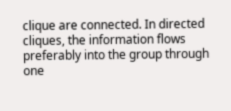clique are connected. In directed cliques, the information flows preferably into the group through one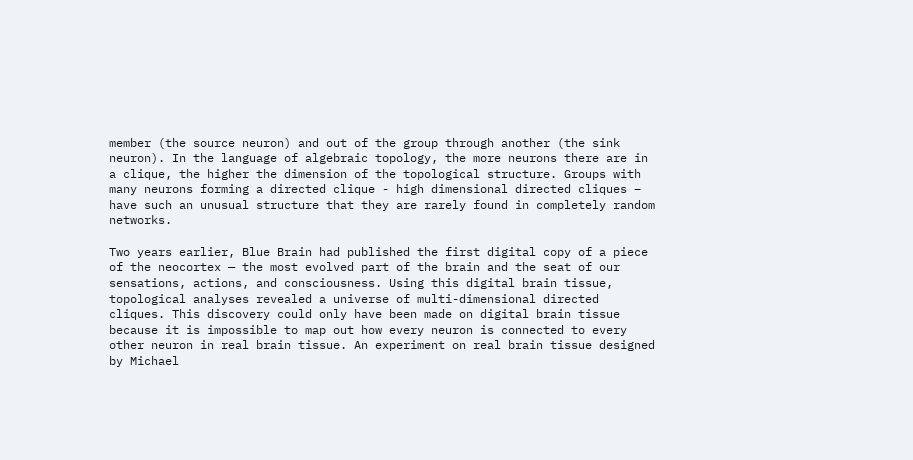member (the source neuron) and out of the group through another (the sink neuron). In the language of algebraic topology, the more neurons there are in a clique, the higher the dimension of the topological structure. Groups with many neurons forming a directed clique - high dimensional directed cliques – have such an unusual structure that they are rarely found in completely random networks.

Two years earlier, Blue Brain had published the first digital copy of a piece of the neocortex — the most evolved part of the brain and the seat of our sensations, actions, and consciousness. Using this digital brain tissue, topological analyses revealed a universe of multi-dimensional directed cliques. This discovery could only have been made on digital brain tissue because it is impossible to map out how every neuron is connected to every other neuron in real brain tissue. An experiment on real brain tissue designed by Michael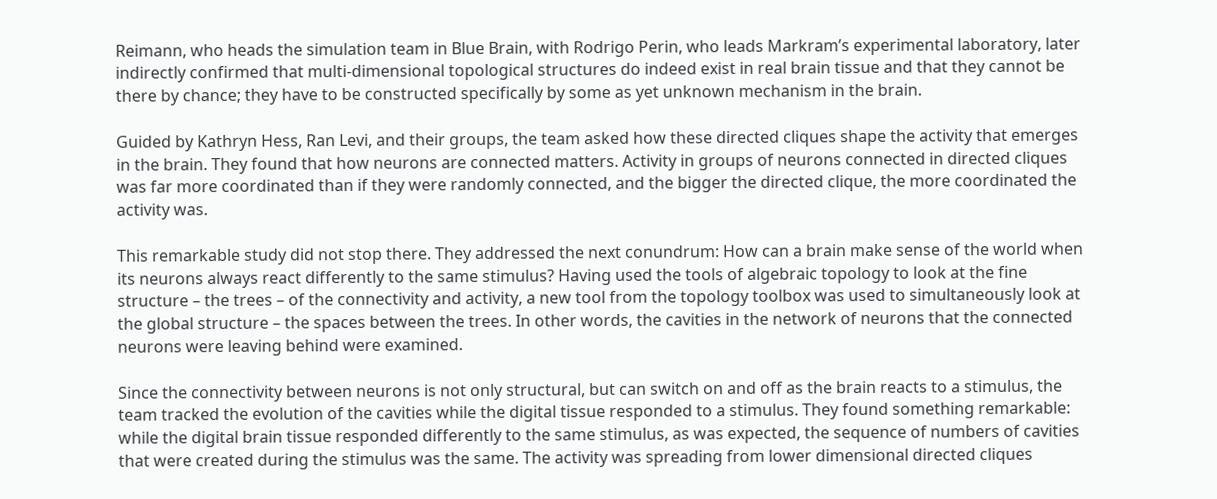Reimann, who heads the simulation team in Blue Brain, with Rodrigo Perin, who leads Markram’s experimental laboratory, later indirectly confirmed that multi-dimensional topological structures do indeed exist in real brain tissue and that they cannot be there by chance; they have to be constructed specifically by some as yet unknown mechanism in the brain.

Guided by Kathryn Hess, Ran Levi, and their groups, the team asked how these directed cliques shape the activity that emerges in the brain. They found that how neurons are connected matters. Activity in groups of neurons connected in directed cliques was far more coordinated than if they were randomly connected, and the bigger the directed clique, the more coordinated the activity was.

This remarkable study did not stop there. They addressed the next conundrum: How can a brain make sense of the world when its neurons always react differently to the same stimulus? Having used the tools of algebraic topology to look at the fine structure – the trees – of the connectivity and activity, a new tool from the topology toolbox was used to simultaneously look at the global structure – the spaces between the trees. In other words, the cavities in the network of neurons that the connected neurons were leaving behind were examined.

Since the connectivity between neurons is not only structural, but can switch on and off as the brain reacts to a stimulus, the team tracked the evolution of the cavities while the digital tissue responded to a stimulus. They found something remarkable: while the digital brain tissue responded differently to the same stimulus, as was expected, the sequence of numbers of cavities that were created during the stimulus was the same. The activity was spreading from lower dimensional directed cliques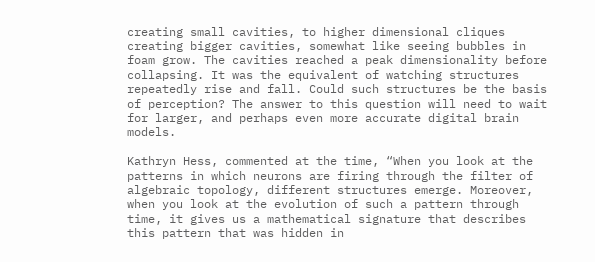creating small cavities, to higher dimensional cliques creating bigger cavities, somewhat like seeing bubbles in foam grow. The cavities reached a peak dimensionality before collapsing. It was the equivalent of watching structures repeatedly rise and fall. Could such structures be the basis of perception? The answer to this question will need to wait for larger, and perhaps even more accurate digital brain models.

Kathryn Hess, commented at the time, “When you look at the patterns in which neurons are firing through the filter of algebraic topology, different structures emerge. Moreover, when you look at the evolution of such a pattern through time, it gives us a mathematical signature that describes this pattern that was hidden in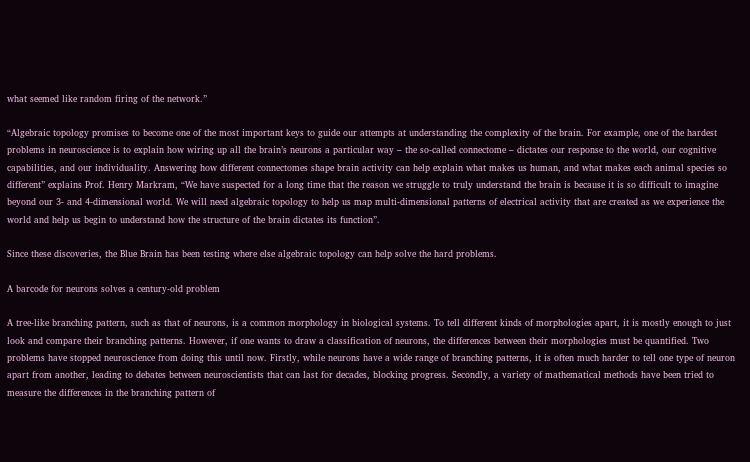what seemed like random firing of the network.”

“Algebraic topology promises to become one of the most important keys to guide our attempts at understanding the complexity of the brain. For example, one of the hardest problems in neuroscience is to explain how wiring up all the brain’s neurons a particular way – the so-called connectome – dictates our response to the world, our cognitive capabilities, and our individuality. Answering how different connectomes shape brain activity can help explain what makes us human, and what makes each animal species so different” explains Prof. Henry Markram, “We have suspected for a long time that the reason we struggle to truly understand the brain is because it is so difficult to imagine beyond our 3- and 4-dimensional world. We will need algebraic topology to help us map multi-dimensional patterns of electrical activity that are created as we experience the world and help us begin to understand how the structure of the brain dictates its function”.

Since these discoveries, the Blue Brain has been testing where else algebraic topology can help solve the hard problems.

A barcode for neurons solves a century-old problem

A tree-like branching pattern, such as that of neurons, is a common morphology in biological systems. To tell different kinds of morphologies apart, it is mostly enough to just look and compare their branching patterns. However, if one wants to draw a classification of neurons, the differences between their morphologies must be quantified. Two problems have stopped neuroscience from doing this until now. Firstly, while neurons have a wide range of branching patterns, it is often much harder to tell one type of neuron apart from another, leading to debates between neuroscientists that can last for decades, blocking progress. Secondly, a variety of mathematical methods have been tried to measure the differences in the branching pattern of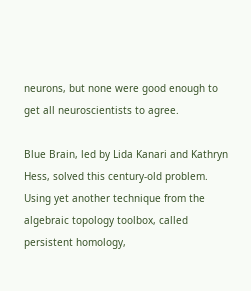neurons, but none were good enough to get all neuroscientists to agree.

Blue Brain, led by Lida Kanari and Kathryn Hess, solved this century-old problem. Using yet another technique from the algebraic topology toolbox, called persistent homology,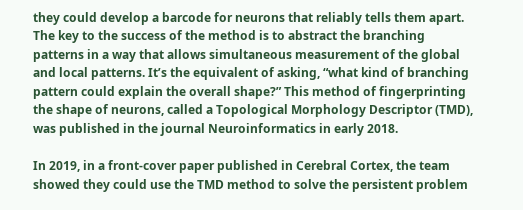they could develop a barcode for neurons that reliably tells them apart. The key to the success of the method is to abstract the branching patterns in a way that allows simultaneous measurement of the global and local patterns. It’s the equivalent of asking, “what kind of branching pattern could explain the overall shape?” This method of fingerprinting the shape of neurons, called a Topological Morphology Descriptor (TMD), was published in the journal Neuroinformatics in early 2018.

In 2019, in a front-cover paper published in Cerebral Cortex, the team showed they could use the TMD method to solve the persistent problem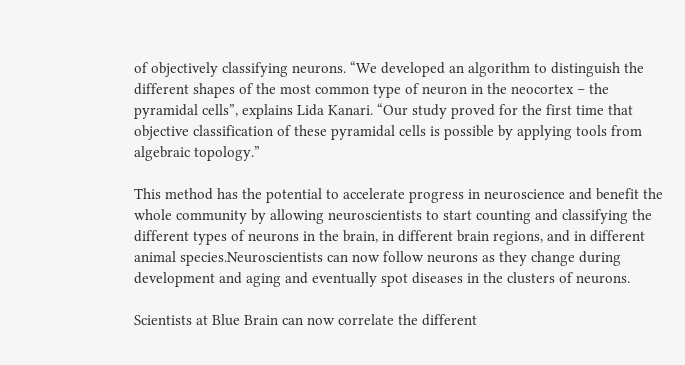of objectively classifying neurons. “We developed an algorithm to distinguish the different shapes of the most common type of neuron in the neocortex – the pyramidal cells”, explains Lida Kanari. “Our study proved for the first time that objective classification of these pyramidal cells is possible by applying tools from algebraic topology.”

This method has the potential to accelerate progress in neuroscience and benefit the whole community by allowing neuroscientists to start counting and classifying the different types of neurons in the brain, in different brain regions, and in different animal species.Neuroscientists can now follow neurons as they change during development and aging and eventually spot diseases in the clusters of neurons.

Scientists at Blue Brain can now correlate the different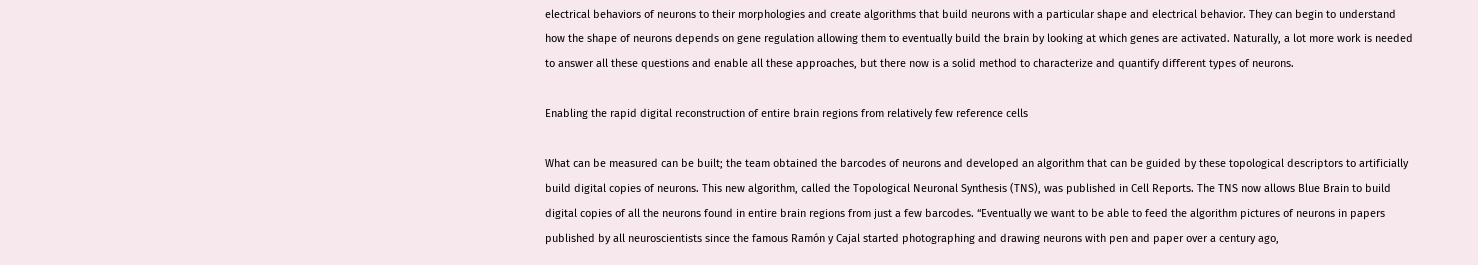electrical behaviors of neurons to their morphologies and create algorithms that build neurons with a particular shape and electrical behavior. They can begin to understand how the shape of neurons depends on gene regulation allowing them to eventually build the brain by looking at which genes are activated. Naturally, a lot more work is needed to answer all these questions and enable all these approaches, but there now is a solid method to characterize and quantify different types of neurons.

Enabling the rapid digital reconstruction of entire brain regions from relatively few reference cells

What can be measured can be built; the team obtained the barcodes of neurons and developed an algorithm that can be guided by these topological descriptors to artificially build digital copies of neurons. This new algorithm, called the Topological Neuronal Synthesis (TNS), was published in Cell Reports. The TNS now allows Blue Brain to build digital copies of all the neurons found in entire brain regions from just a few barcodes. “Eventually we want to be able to feed the algorithm pictures of neurons in papers published by all neuroscientists since the famous Ramón y Cajal started photographing and drawing neurons with pen and paper over a century ago,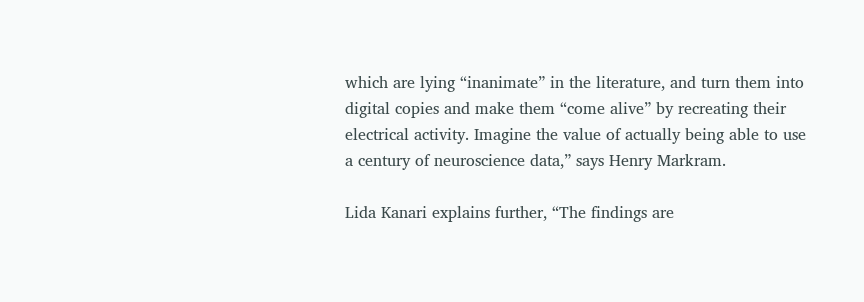which are lying “inanimate” in the literature, and turn them into digital copies and make them “come alive” by recreating their electrical activity. Imagine the value of actually being able to use a century of neuroscience data,” says Henry Markram.

Lida Kanari explains further, “The findings are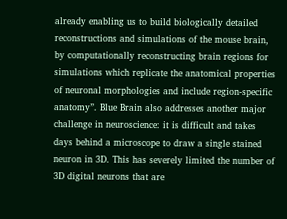already enabling us to build biologically detailed reconstructions and simulations of the mouse brain, by computationally reconstructing brain regions for simulations which replicate the anatomical properties of neuronal morphologies and include region-specific anatomy”. Blue Brain also addresses another major challenge in neuroscience: it is difficult and takes days behind a microscope to draw a single stained neuron in 3D. This has severely limited the number of 3D digital neurons that are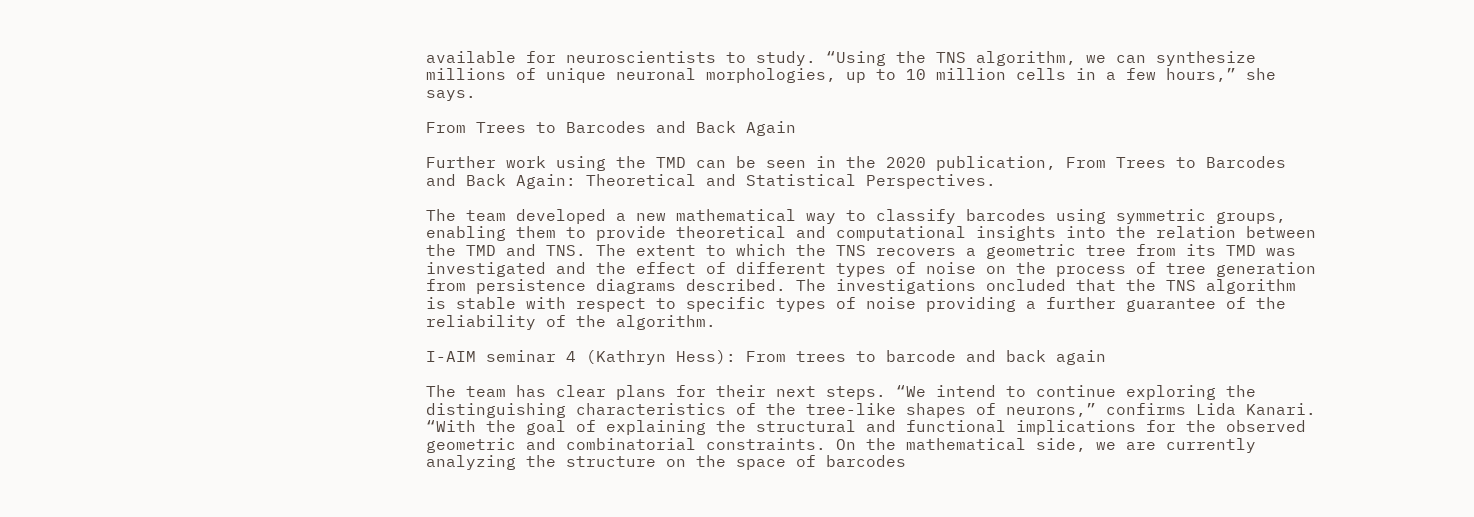available for neuroscientists to study. “Using the TNS algorithm, we can synthesize millions of unique neuronal morphologies, up to 10 million cells in a few hours,” she says.

From Trees to Barcodes and Back Again

Further work using the TMD can be seen in the 2020 publication, From Trees to Barcodes and Back Again: Theoretical and Statistical Perspectives.

The team developed a new mathematical way to classify barcodes using symmetric groups, enabling them to provide theoretical and computational insights into the relation between the TMD and TNS. The extent to which the TNS recovers a geometric tree from its TMD was investigated and the effect of different types of noise on the process of tree generation from persistence diagrams described. The investigations oncluded that the TNS algorithm is stable with respect to specific types of noise providing a further guarantee of the reliability of the algorithm.

I-AIM seminar 4 (Kathryn Hess): From trees to barcode and back again

The team has clear plans for their next steps. “We intend to continue exploring the distinguishing characteristics of the tree-like shapes of neurons,” confirms Lida Kanari. “With the goal of explaining the structural and functional implications for the observed geometric and combinatorial constraints. On the mathematical side, we are currently analyzing the structure on the space of barcodes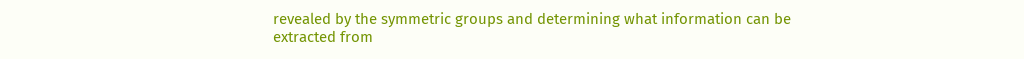revealed by the symmetric groups and determining what information can be extracted from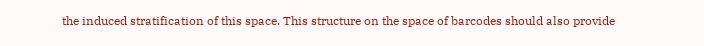the induced stratification of this space. This structure on the space of barcodes should also provide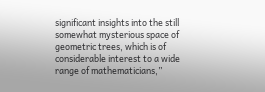significant insights into the still somewhat mysterious space of geometric trees, which is of considerable interest to a wide range of mathematicians,”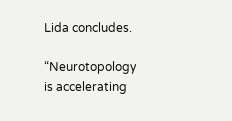Lida concludes.

“Neurotopology is accelerating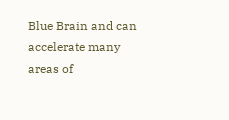Blue Brain and can accelerate many areas of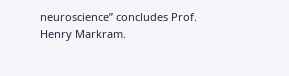neuroscience” concludes Prof. Henry Markram.